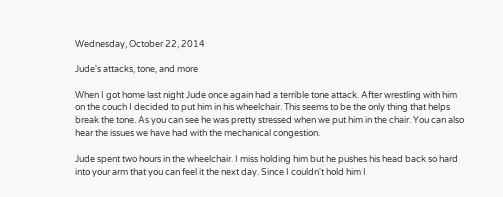Wednesday, October 22, 2014

Jude's attacks, tone, and more

When I got home last night Jude once again had a terrible tone attack. After wrestling with him on the couch I decided to put him in his wheelchair. This seems to be the only thing that helps break the tone. As you can see he was pretty stressed when we put him in the chair. You can also hear the issues we have had with the mechanical congestion.

Jude spent two hours in the wheelchair. I miss holding him but he pushes his head back so hard into your arm that you can feel it the next day. Since I couldn't hold him I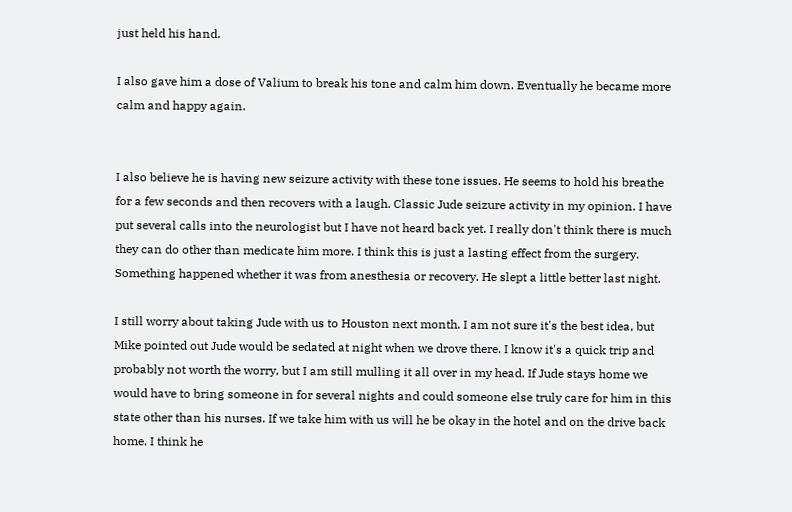just held his hand.

I also gave him a dose of Valium to break his tone and calm him down. Eventually he became more calm and happy again.


I also believe he is having new seizure activity with these tone issues. He seems to hold his breathe for a few seconds and then recovers with a laugh. Classic Jude seizure activity in my opinion. I have put several calls into the neurologist but I have not heard back yet. I really don't think there is much they can do other than medicate him more. I think this is just a lasting effect from the surgery. Something happened whether it was from anesthesia or recovery. He slept a little better last night.

I still worry about taking Jude with us to Houston next month. I am not sure it's the best idea, but Mike pointed out Jude would be sedated at night when we drove there. I know it's a quick trip and probably not worth the worry, but I am still mulling it all over in my head. If Jude stays home we would have to bring someone in for several nights and could someone else truly care for him in this state other than his nurses. If we take him with us will he be okay in the hotel and on the drive back home. I think he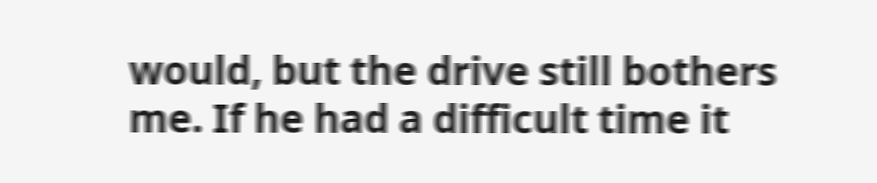would, but the drive still bothers me. If he had a difficult time it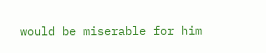would be miserable for him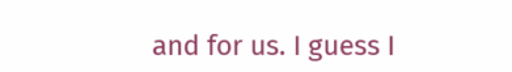and for us. I guess I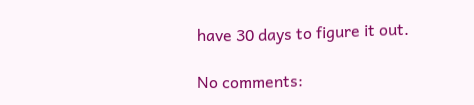have 30 days to figure it out.

No comments: